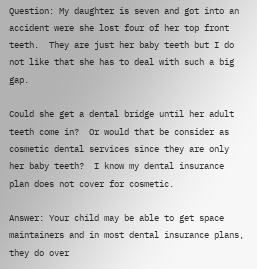Question: My daughter is seven and got into an accident were she lost four of her top front teeth.  They are just her baby teeth but I do not like that she has to deal with such a big gap.

Could she get a dental bridge until her adult teeth come in?  Or would that be consider as cosmetic dental services since they are only her baby teeth?  I know my dental insurance plan does not cover for cosmetic.

Answer: Your child may be able to get space maintainers and in most dental insurance plans, they do over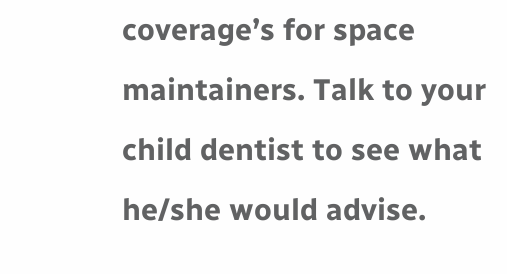coverage’s for space maintainers. Talk to your child dentist to see what he/she would advise.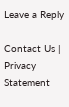Leave a Reply

Contact Us | Privacy Statement